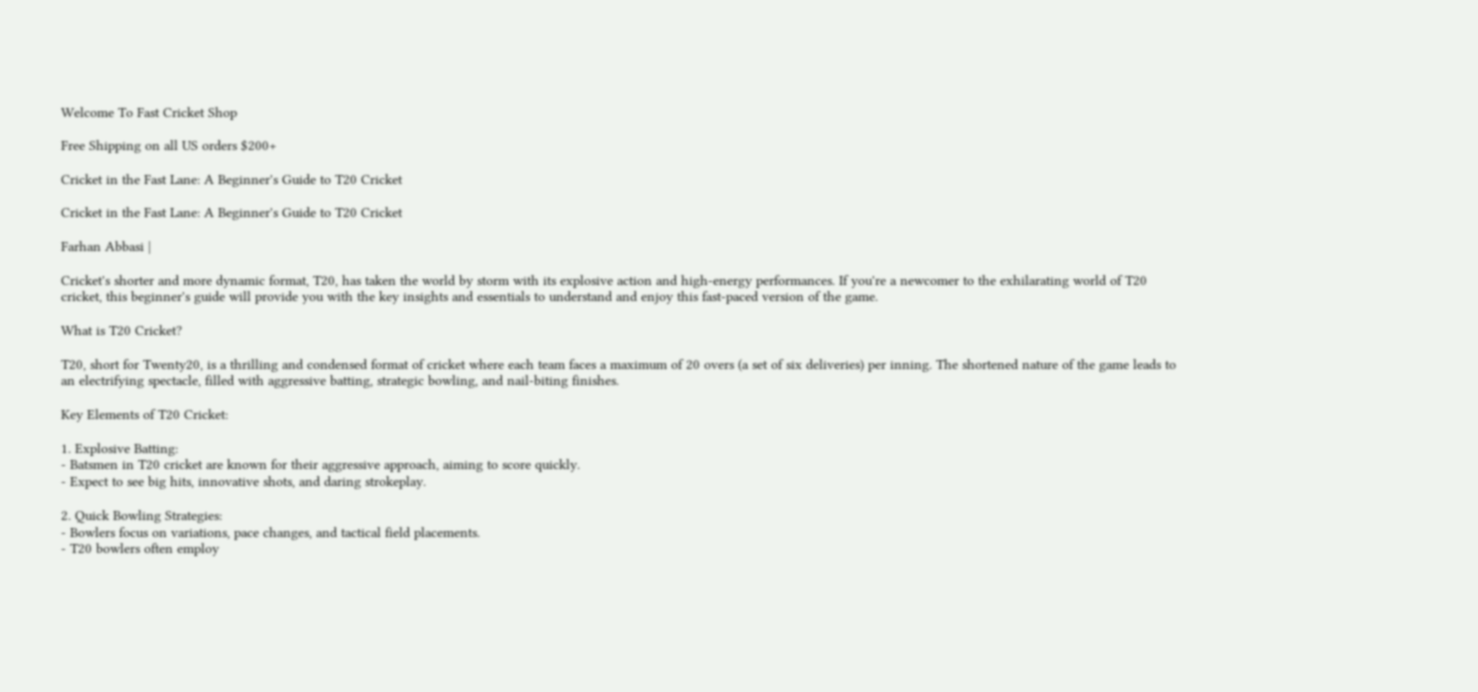Welcome To Fast Cricket Shop

Free Shipping on all US orders $200+

Cricket in the Fast Lane: A Beginner's Guide to T20 Cricket

Cricket in the Fast Lane: A Beginner's Guide to T20 Cricket

Farhan Abbasi |

Cricket's shorter and more dynamic format, T20, has taken the world by storm with its explosive action and high-energy performances. If you're a newcomer to the exhilarating world of T20 cricket, this beginner's guide will provide you with the key insights and essentials to understand and enjoy this fast-paced version of the game.

What is T20 Cricket?

T20, short for Twenty20, is a thrilling and condensed format of cricket where each team faces a maximum of 20 overs (a set of six deliveries) per inning. The shortened nature of the game leads to an electrifying spectacle, filled with aggressive batting, strategic bowling, and nail-biting finishes.

Key Elements of T20 Cricket:

1. Explosive Batting:
- Batsmen in T20 cricket are known for their aggressive approach, aiming to score quickly.
- Expect to see big hits, innovative shots, and daring strokeplay.

2. Quick Bowling Strategies:
- Bowlers focus on variations, pace changes, and tactical field placements.
- T20 bowlers often employ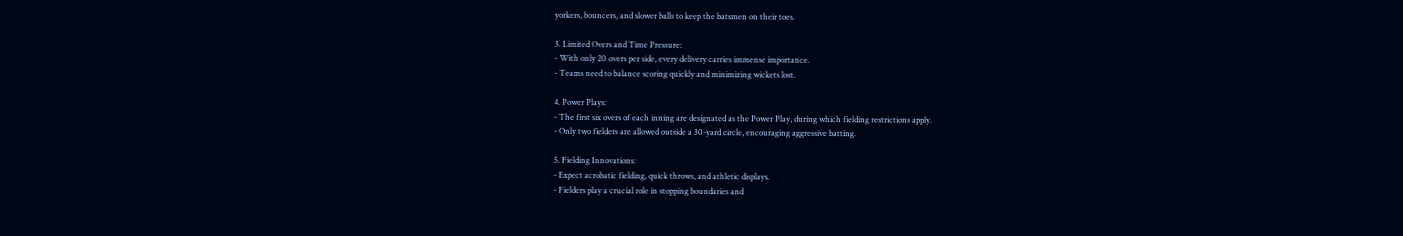yorkers, bouncers, and slower balls to keep the batsmen on their toes.

3. Limited Overs and Time Pressure:
- With only 20 overs per side, every delivery carries immense importance.
- Teams need to balance scoring quickly and minimizing wickets lost.

4. Power Plays:
- The first six overs of each inning are designated as the Power Play, during which fielding restrictions apply.
- Only two fielders are allowed outside a 30-yard circle, encouraging aggressive batting.

5. Fielding Innovations:
- Expect acrobatic fielding, quick throws, and athletic displays.
- Fielders play a crucial role in stopping boundaries and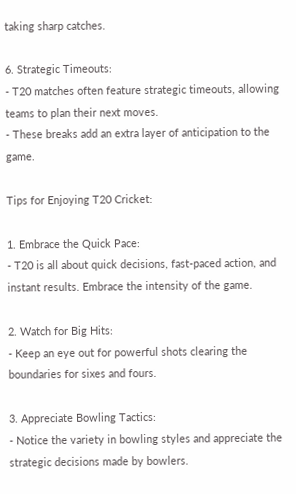taking sharp catches.

6. Strategic Timeouts:
- T20 matches often feature strategic timeouts, allowing teams to plan their next moves.
- These breaks add an extra layer of anticipation to the game.

Tips for Enjoying T20 Cricket:

1. Embrace the Quick Pace:
- T20 is all about quick decisions, fast-paced action, and instant results. Embrace the intensity of the game.

2. Watch for Big Hits:
- Keep an eye out for powerful shots clearing the boundaries for sixes and fours.

3. Appreciate Bowling Tactics:
- Notice the variety in bowling styles and appreciate the strategic decisions made by bowlers.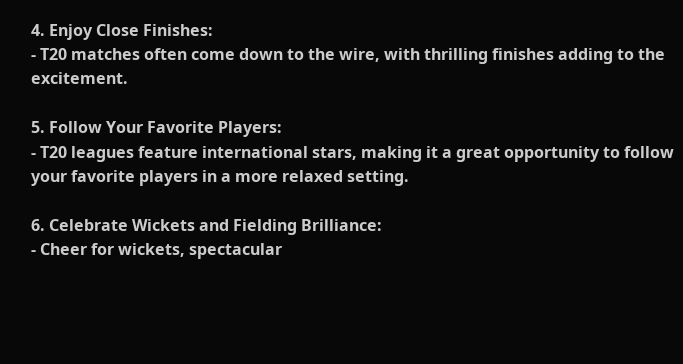4. Enjoy Close Finishes:
- T20 matches often come down to the wire, with thrilling finishes adding to the excitement.

5. Follow Your Favorite Players:
- T20 leagues feature international stars, making it a great opportunity to follow your favorite players in a more relaxed setting.

6. Celebrate Wickets and Fielding Brilliance:
- Cheer for wickets, spectacular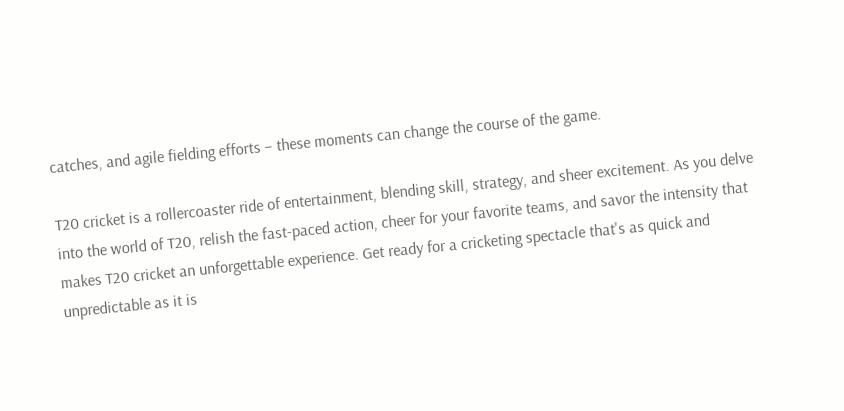catches, and agile fielding efforts – these moments can change the course of the game.

T20 cricket is a rollercoaster ride of entertainment, blending skill, strategy, and sheer excitement. As you delve into the world of T20, relish the fast-paced action, cheer for your favorite teams, and savor the intensity that makes T20 cricket an unforgettable experience. Get ready for a cricketing spectacle that's as quick and unpredictable as it is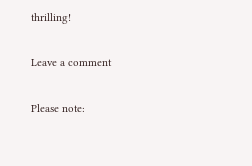thrilling!

Leave a comment

Please note: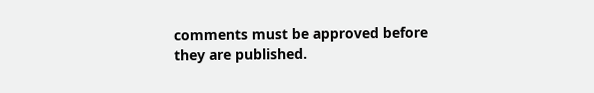comments must be approved before they are published.